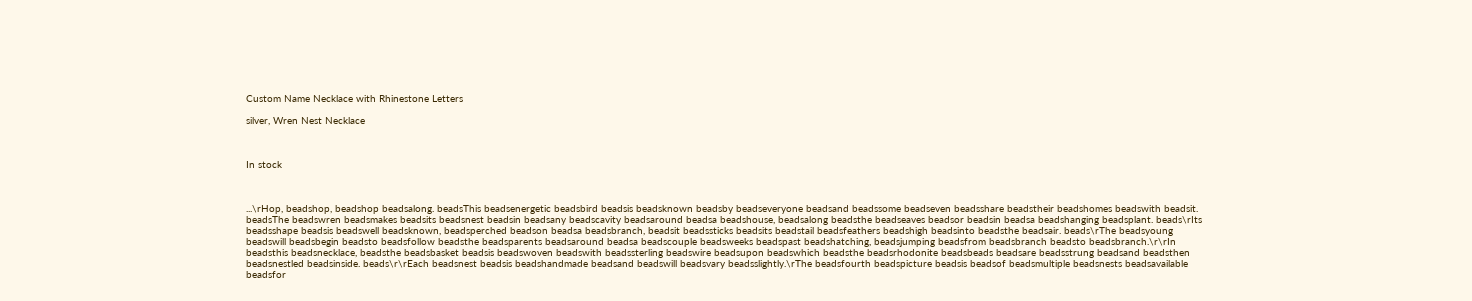Custom Name Necklace with Rhinestone Letters

silver, Wren Nest Necklace



In stock



...\rHop, beadshop, beadshop beadsalong. beadsThis beadsenergetic beadsbird beadsis beadsknown beadsby beadseveryone beadsand beadssome beadseven beadsshare beadstheir beadshomes beadswith beadsit. beadsThe beadswren beadsmakes beadsits beadsnest beadsin beadsany beadscavity beadsaround beadsa beadshouse, beadsalong beadsthe beadseaves beadsor beadsin beadsa beadshanging beadsplant. beads\rIts beadsshape beadsis beadswell beadsknown, beadsperched beadson beadsa beadsbranch, beadsit beadssticks beadsits beadstail beadsfeathers beadshigh beadsinto beadsthe beadsair. beads\rThe beadsyoung beadswill beadsbegin beadsto beadsfollow beadsthe beadsparents beadsaround beadsa beadscouple beadsweeks beadspast beadshatching, beadsjumping beadsfrom beadsbranch beadsto beadsbranch.\r\rIn beadsthis beadsnecklace, beadsthe beadsbasket beadsis beadswoven beadswith beadssterling beadswire beadsupon beadswhich beadsthe beadsrhodonite beadsbeads beadsare beadsstrung beadsand beadsthen beadsnestled beadsinside. beads\r\rEach beadsnest beadsis beadshandmade beadsand beadswill beadsvary beadsslightly.\rThe beadsfourth beadspicture beadsis beadsof beadsmultiple beadsnests beadsavailable beadsfor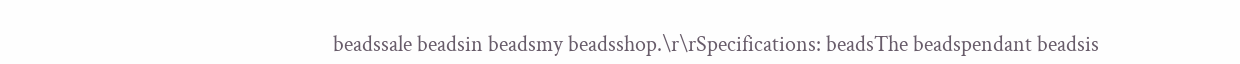beadssale beadsin beadsmy beadsshop.\r\rSpecifications: beadsThe beadspendant beadsis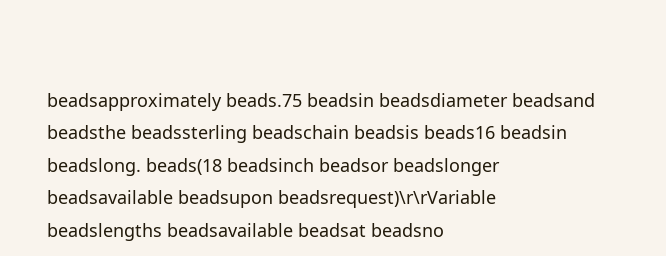beadsapproximately beads.75 beadsin beadsdiameter beadsand beadsthe beadssterling beadschain beadsis beads16 beadsin beadslong. beads(18 beadsinch beadsor beadslonger beadsavailable beadsupon beadsrequest)\r\rVariable beadslengths beadsavailable beadsat beadsno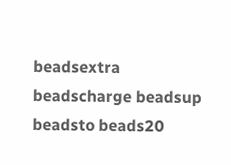beadsextra beadscharge beadsup beadsto beads20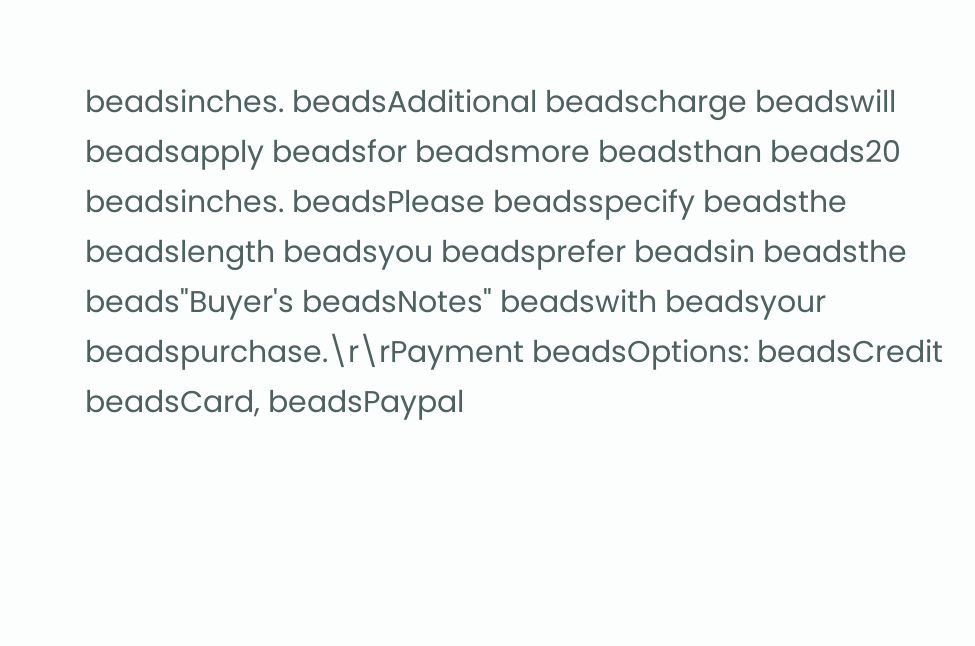beadsinches. beadsAdditional beadscharge beadswill beadsapply beadsfor beadsmore beadsthan beads20 beadsinches. beadsPlease beadsspecify beadsthe beadslength beadsyou beadsprefer beadsin beadsthe beads"Buyer's beadsNotes" beadswith beadsyour beadspurchase.\r\rPayment beadsOptions: beadsCredit beadsCard, beadsPaypal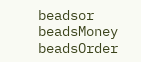beadsor beadsMoney beadsOrder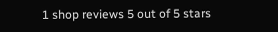1 shop reviews 5 out of 5 stars